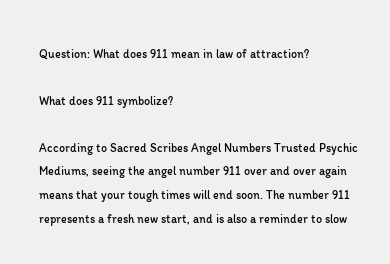Question: What does 911 mean in law of attraction?

What does 911 symbolize?

According to Sacred Scribes Angel Numbers Trusted Psychic Mediums, seeing the angel number 911 over and over again means that your tough times will end soon. The number 911 represents a fresh new start, and is also a reminder to slow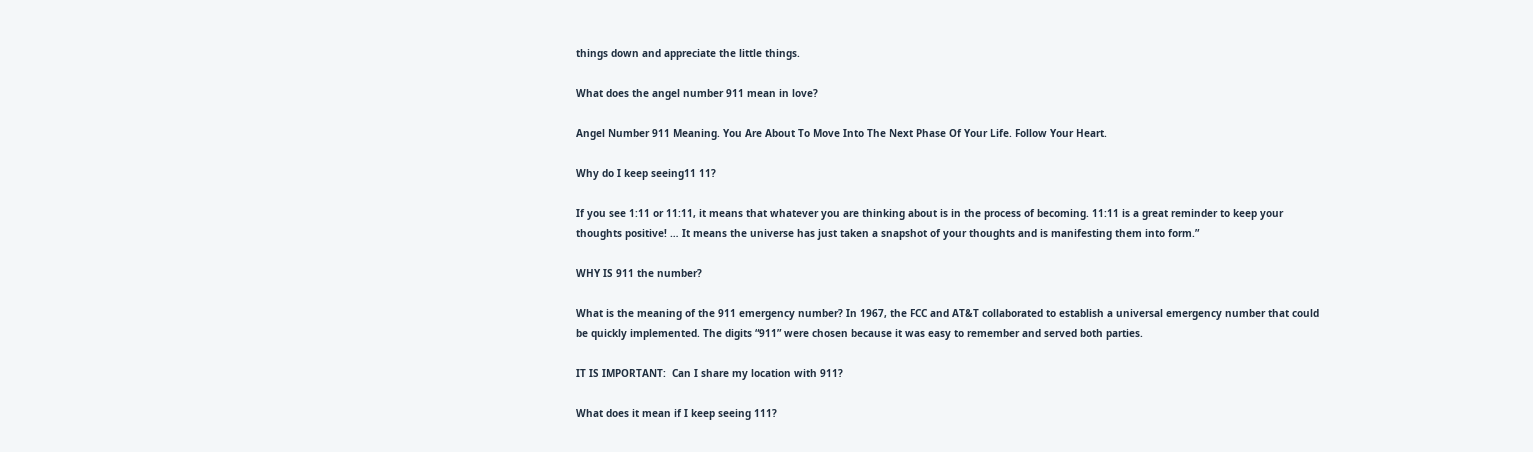things down and appreciate the little things.

What does the angel number 911 mean in love?

Angel Number 911 Meaning. You Are About To Move Into The Next Phase Of Your Life. Follow Your Heart.

Why do I keep seeing11 11?

If you see 1:11 or 11:11, it means that whatever you are thinking about is in the process of becoming. 11:11 is a great reminder to keep your thoughts positive! … It means the universe has just taken a snapshot of your thoughts and is manifesting them into form.”

WHY IS 911 the number?

What is the meaning of the 911 emergency number? In 1967, the FCC and AT&T collaborated to establish a universal emergency number that could be quickly implemented. The digits “911” were chosen because it was easy to remember and served both parties.

IT IS IMPORTANT:  Can I share my location with 911?

What does it mean if I keep seeing 111?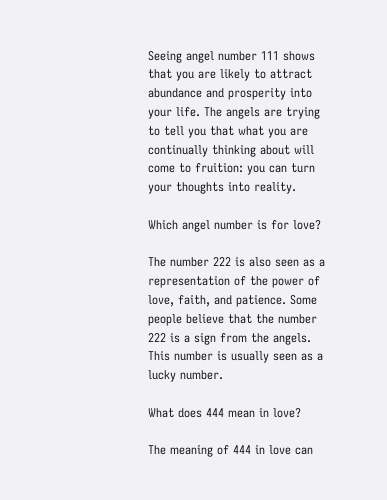Seeing angel number 111 shows that you are likely to attract abundance and prosperity into your life. The angels are trying to tell you that what you are continually thinking about will come to fruition: you can turn your thoughts into reality.

Which angel number is for love?

The number 222 is also seen as a representation of the power of love, faith, and patience. Some people believe that the number 222 is a sign from the angels. This number is usually seen as a lucky number.

What does 444 mean in love?

The meaning of 444 in love can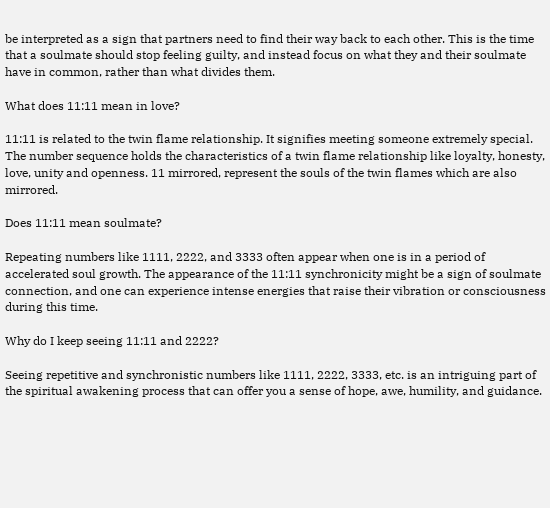be interpreted as a sign that partners need to find their way back to each other. This is the time that a soulmate should stop feeling guilty, and instead focus on what they and their soulmate have in common, rather than what divides them.

What does 11:11 mean in love?

11:11 is related to the twin flame relationship. It signifies meeting someone extremely special. The number sequence holds the characteristics of a twin flame relationship like loyalty, honesty, love, unity and openness. 11 mirrored, represent the souls of the twin flames which are also mirrored.

Does 11:11 mean soulmate?

Repeating numbers like 1111, 2222, and 3333 often appear when one is in a period of accelerated soul growth. The appearance of the 11:11 synchronicity might be a sign of soulmate connection, and one can experience intense energies that raise their vibration or consciousness during this time.

Why do I keep seeing 11:11 and 2222?

Seeing repetitive and synchronistic numbers like 1111, 2222, 3333, etc. is an intriguing part of the spiritual awakening process that can offer you a sense of hope, awe, humility, and guidance.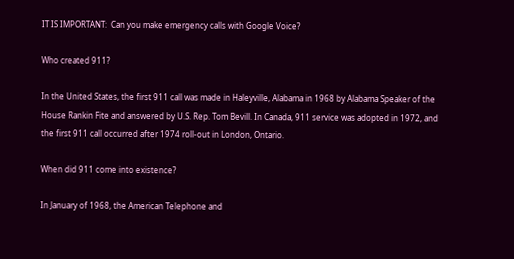IT IS IMPORTANT:  Can you make emergency calls with Google Voice?

Who created 911?

In the United States, the first 911 call was made in Haleyville, Alabama in 1968 by Alabama Speaker of the House Rankin Fite and answered by U.S. Rep. Tom Bevill. In Canada, 911 service was adopted in 1972, and the first 911 call occurred after 1974 roll-out in London, Ontario.

When did 911 come into existence?

In January of 1968, the American Telephone and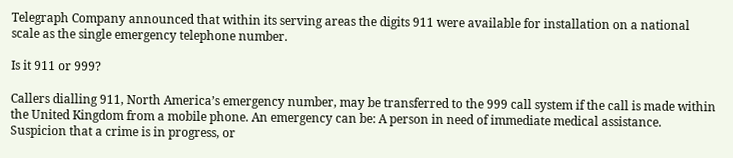Telegraph Company announced that within its serving areas the digits 911 were available for installation on a national scale as the single emergency telephone number.

Is it 911 or 999?

Callers dialling 911, North America’s emergency number, may be transferred to the 999 call system if the call is made within the United Kingdom from a mobile phone. An emergency can be: A person in need of immediate medical assistance. Suspicion that a crime is in progress, or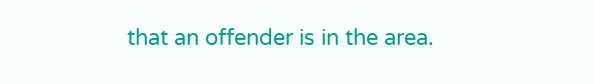that an offender is in the area.